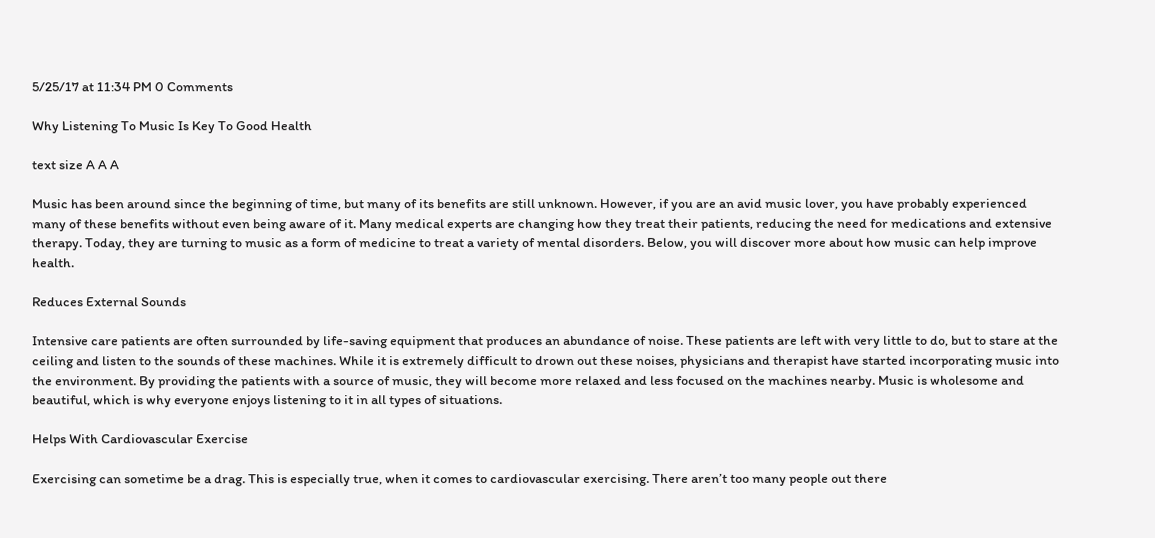5/25/17 at 11:34 PM 0 Comments

Why Listening To Music Is Key To Good Health

text size A A A

Music has been around since the beginning of time, but many of its benefits are still unknown. However, if you are an avid music lover, you have probably experienced many of these benefits without even being aware of it. Many medical experts are changing how they treat their patients, reducing the need for medications and extensive therapy. Today, they are turning to music as a form of medicine to treat a variety of mental disorders. Below, you will discover more about how music can help improve health.

Reduces External Sounds

Intensive care patients are often surrounded by life-saving equipment that produces an abundance of noise. These patients are left with very little to do, but to stare at the ceiling and listen to the sounds of these machines. While it is extremely difficult to drown out these noises, physicians and therapist have started incorporating music into the environment. By providing the patients with a source of music, they will become more relaxed and less focused on the machines nearby. Music is wholesome and beautiful, which is why everyone enjoys listening to it in all types of situations.

Helps With Cardiovascular Exercise

Exercising can sometime be a drag. This is especially true, when it comes to cardiovascular exercising. There aren’t too many people out there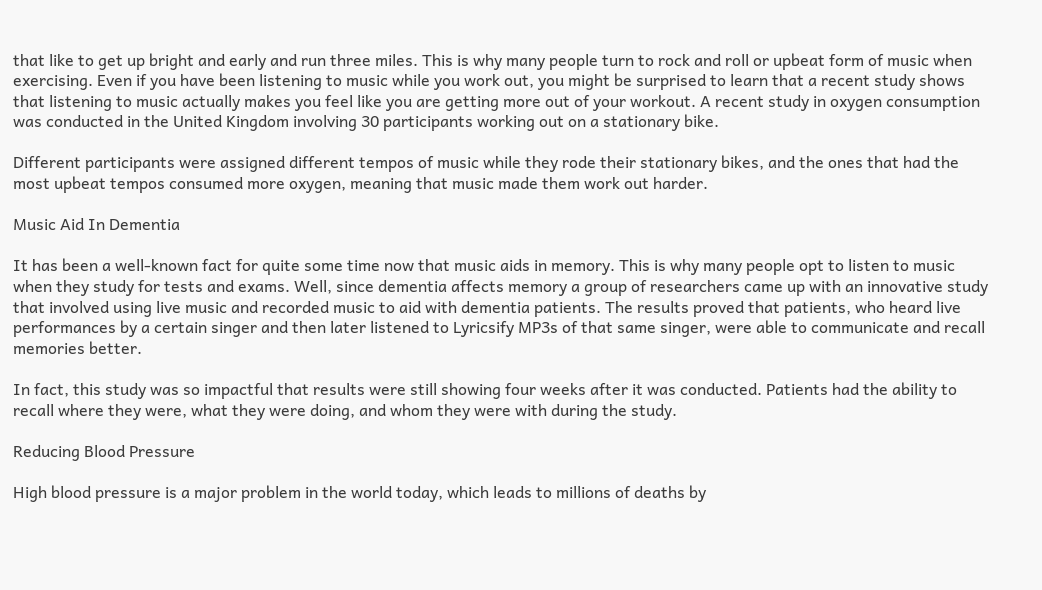that like to get up bright and early and run three miles. This is why many people turn to rock and roll or upbeat form of music when exercising. Even if you have been listening to music while you work out, you might be surprised to learn that a recent study shows that listening to music actually makes you feel like you are getting more out of your workout. A recent study in oxygen consumption was conducted in the United Kingdom involving 30 participants working out on a stationary bike.

Different participants were assigned different tempos of music while they rode their stationary bikes, and the ones that had the most upbeat tempos consumed more oxygen, meaning that music made them work out harder.

Music Aid In Dementia

It has been a well-known fact for quite some time now that music aids in memory. This is why many people opt to listen to music when they study for tests and exams. Well, since dementia affects memory a group of researchers came up with an innovative study that involved using live music and recorded music to aid with dementia patients. The results proved that patients, who heard live performances by a certain singer and then later listened to Lyricsify MP3s of that same singer, were able to communicate and recall memories better.

In fact, this study was so impactful that results were still showing four weeks after it was conducted. Patients had the ability to recall where they were, what they were doing, and whom they were with during the study.

Reducing Blood Pressure

High blood pressure is a major problem in the world today, which leads to millions of deaths by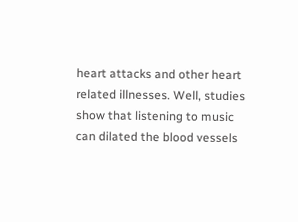heart attacks and other heart related illnesses. Well, studies show that listening to music can dilated the blood vessels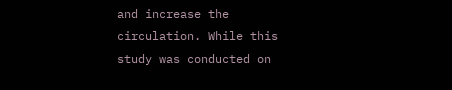and increase the circulation. While this study was conducted on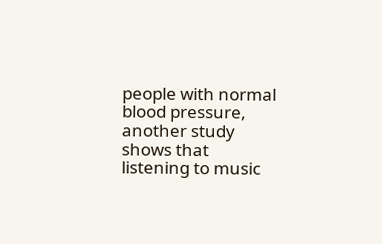people with normal blood pressure, another study shows that listening to music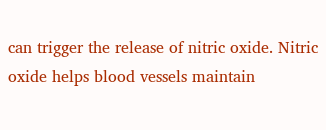can trigger the release of nitric oxide. Nitric oxide helps blood vessels maintain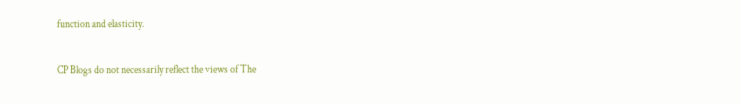function and elasticity.

CP Blogs do not necessarily reflect the views of The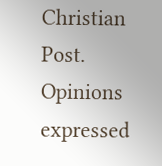Christian Post. Opinions expressed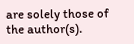are solely those of the author(s).